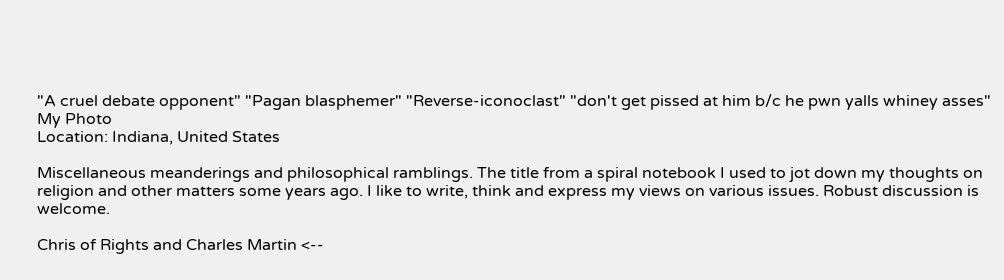"A cruel debate opponent" "Pagan blasphemer" "Reverse-iconoclast" "don't get pissed at him b/c he pwn yalls whiney asses"
My Photo
Location: Indiana, United States

Miscellaneous meanderings and philosophical ramblings. The title from a spiral notebook I used to jot down my thoughts on religion and other matters some years ago. I like to write, think and express my views on various issues. Robust discussion is welcome.

Chris of Rights and Charles Martin <--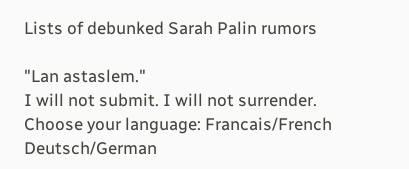Lists of debunked Sarah Palin rumors

"Lan astaslem."
I will not submit. I will not surrender.
Choose your language: Francais/French Deutsch/German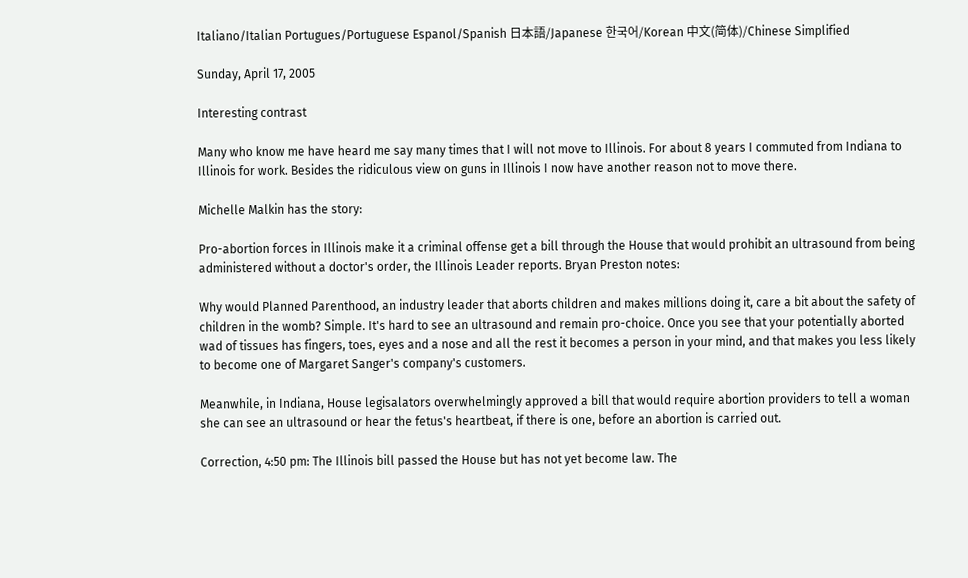Italiano/Italian Portugues/Portuguese Espanol/Spanish 日本語/Japanese 한국어/Korean 中文(简体)/Chinese Simplified

Sunday, April 17, 2005

Interesting contrast

Many who know me have heard me say many times that I will not move to Illinois. For about 8 years I commuted from Indiana to Illinois for work. Besides the ridiculous view on guns in Illinois I now have another reason not to move there.

Michelle Malkin has the story:

Pro-abortion forces in Illinois make it a criminal offense get a bill through the House that would prohibit an ultrasound from being administered without a doctor's order, the Illinois Leader reports. Bryan Preston notes:

Why would Planned Parenthood, an industry leader that aborts children and makes millions doing it, care a bit about the safety of children in the womb? Simple. It's hard to see an ultrasound and remain pro-choice. Once you see that your potentially aborted wad of tissues has fingers, toes, eyes and a nose and all the rest it becomes a person in your mind, and that makes you less likely to become one of Margaret Sanger's company's customers.

Meanwhile, in Indiana, House legisalators overwhelmingly approved a bill that would require abortion providers to tell a woman she can see an ultrasound or hear the fetus's heartbeat, if there is one, before an abortion is carried out.

Correction, 4:50 pm: The Illinois bill passed the House but has not yet become law. The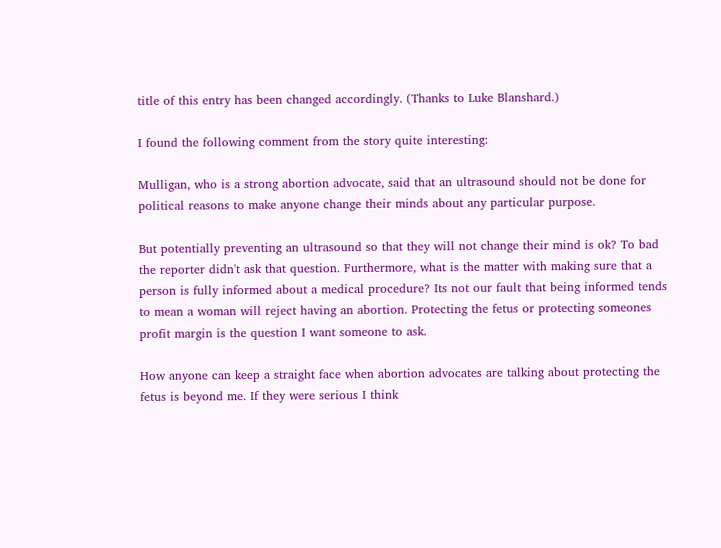title of this entry has been changed accordingly. (Thanks to Luke Blanshard.)

I found the following comment from the story quite interesting:

Mulligan, who is a strong abortion advocate, said that an ultrasound should not be done for political reasons to make anyone change their minds about any particular purpose.

But potentially preventing an ultrasound so that they will not change their mind is ok? To bad the reporter didn't ask that question. Furthermore, what is the matter with making sure that a person is fully informed about a medical procedure? Its not our fault that being informed tends to mean a woman will reject having an abortion. Protecting the fetus or protecting someones profit margin is the question I want someone to ask.

How anyone can keep a straight face when abortion advocates are talking about protecting the fetus is beyond me. If they were serious I think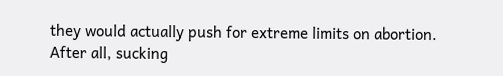they would actually push for extreme limits on abortion. After all, sucking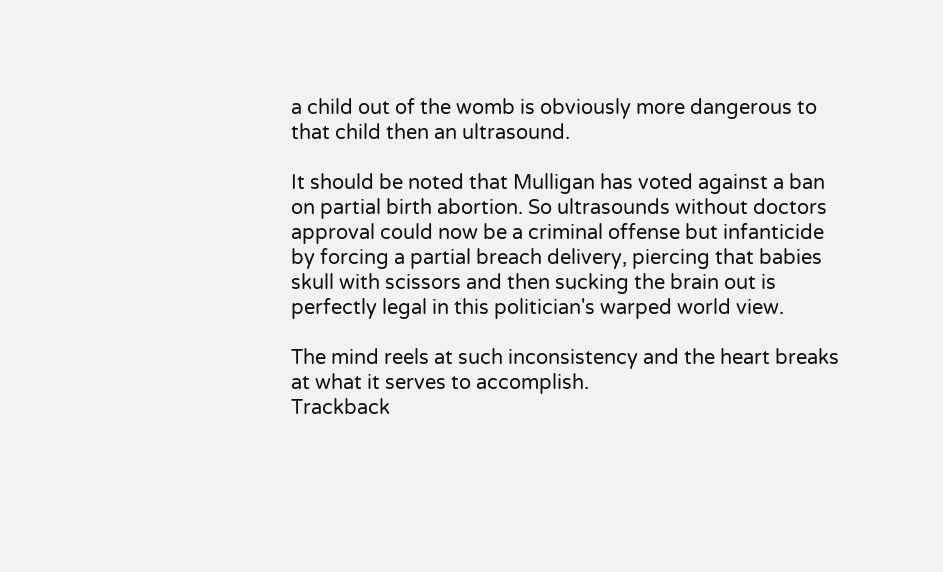a child out of the womb is obviously more dangerous to that child then an ultrasound.

It should be noted that Mulligan has voted against a ban on partial birth abortion. So ultrasounds without doctors approval could now be a criminal offense but infanticide by forcing a partial breach delivery, piercing that babies skull with scissors and then sucking the brain out is perfectly legal in this politician's warped world view.

The mind reels at such inconsistency and the heart breaks at what it serves to accomplish.
Trackback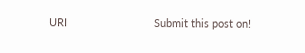URI                             Submit this post on!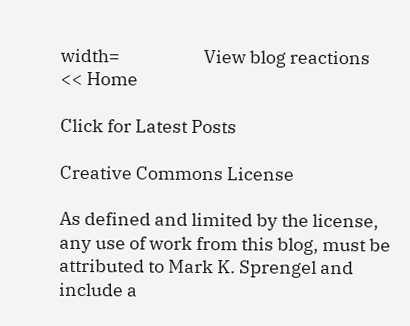width=                     View blog reactions
<< Home

Click for Latest Posts

Creative Commons License

As defined and limited by the license, any use of work from this blog, must be attributed to Mark K. Sprengel and include a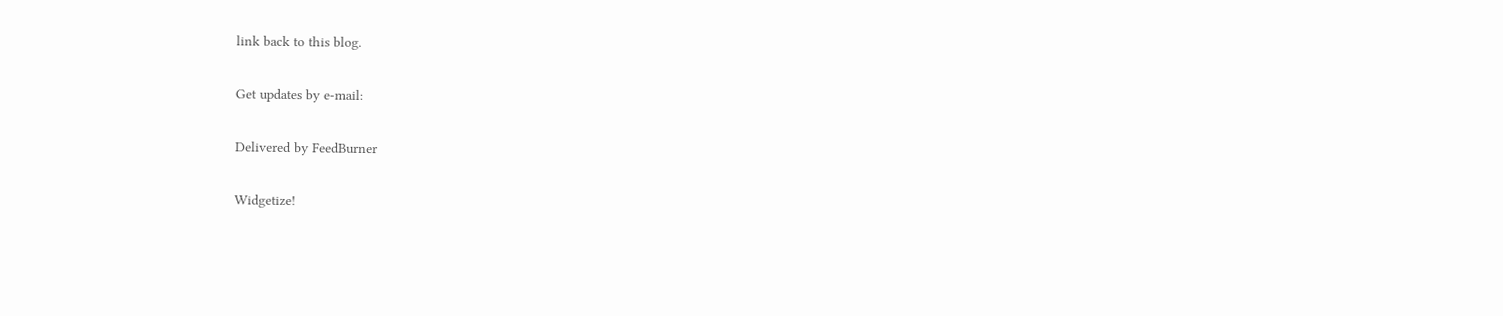link back to this blog.

Get updates by e-mail:

Delivered by FeedBurner

Widgetize!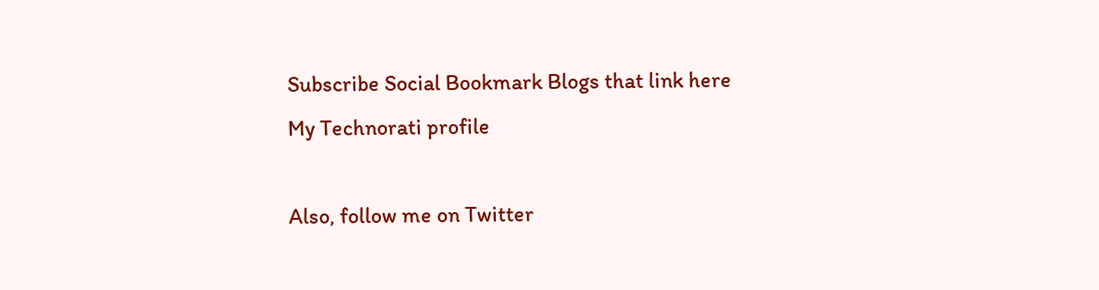Subscribe Social Bookmark Blogs that link here
My Technorati profile

Also, follow me on Twitter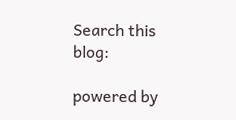Search this blog:

powered by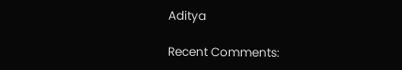Aditya

Recent Comments: